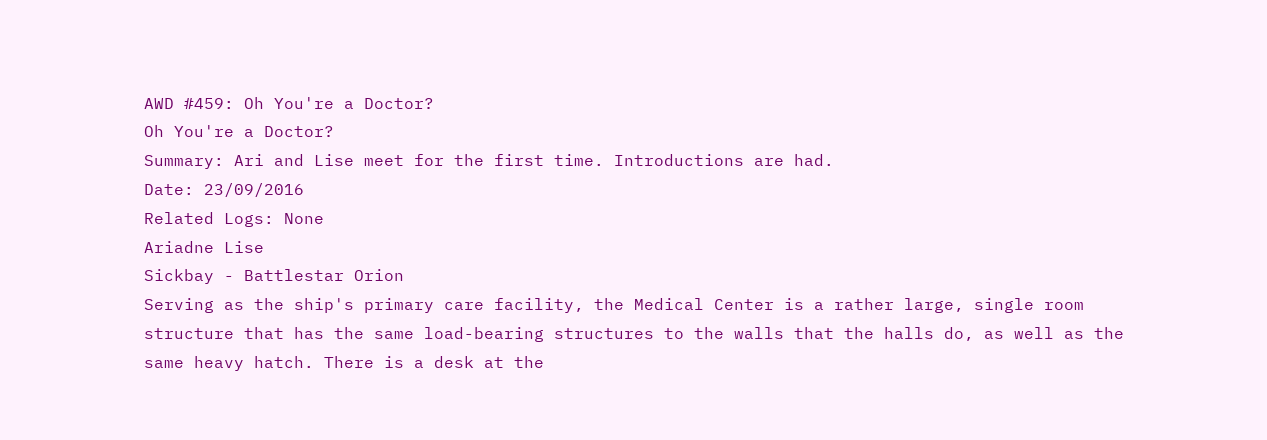AWD #459: Oh You're a Doctor?
Oh You're a Doctor?
Summary: Ari and Lise meet for the first time. Introductions are had.
Date: 23/09/2016
Related Logs: None
Ariadne Lise
Sickbay - Battlestar Orion
Serving as the ship's primary care facility, the Medical Center is a rather large, single room structure that has the same load-bearing structures to the walls that the halls do, as well as the same heavy hatch. There is a desk at the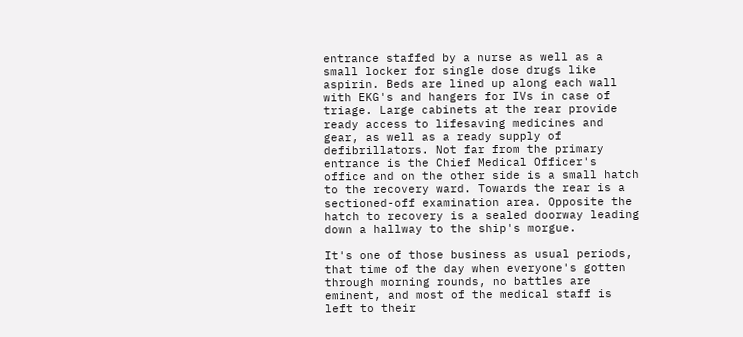entrance staffed by a nurse as well as a small locker for single dose drugs like aspirin. Beds are lined up along each wall with EKG's and hangers for IVs in case of triage. Large cabinets at the rear provide ready access to lifesaving medicines and gear, as well as a ready supply of defibrillators. Not far from the primary entrance is the Chief Medical Officer's office and on the other side is a small hatch to the recovery ward. Towards the rear is a sectioned-off examination area. Opposite the hatch to recovery is a sealed doorway leading down a hallway to the ship's morgue.

It's one of those business as usual periods, that time of the day when everyone's gotten through morning rounds, no battles are eminent, and most of the medical staff is left to their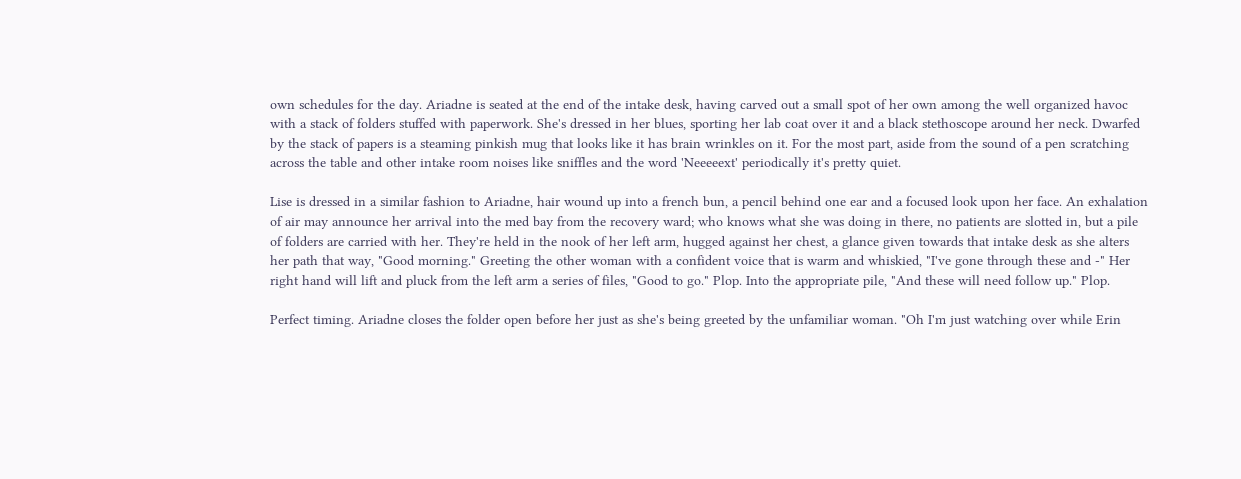own schedules for the day. Ariadne is seated at the end of the intake desk, having carved out a small spot of her own among the well organized havoc with a stack of folders stuffed with paperwork. She's dressed in her blues, sporting her lab coat over it and a black stethoscope around her neck. Dwarfed by the stack of papers is a steaming pinkish mug that looks like it has brain wrinkles on it. For the most part, aside from the sound of a pen scratching across the table and other intake room noises like sniffles and the word 'Neeeeext' periodically it's pretty quiet.

Lise is dressed in a similar fashion to Ariadne, hair wound up into a french bun, a pencil behind one ear and a focused look upon her face. An exhalation of air may announce her arrival into the med bay from the recovery ward; who knows what she was doing in there, no patients are slotted in, but a pile of folders are carried with her. They're held in the nook of her left arm, hugged against her chest, a glance given towards that intake desk as she alters her path that way, "Good morning." Greeting the other woman with a confident voice that is warm and whiskied, "I've gone through these and -" Her right hand will lift and pluck from the left arm a series of files, "Good to go." Plop. Into the appropriate pile, "And these will need follow up." Plop.

Perfect timing. Ariadne closes the folder open before her just as she's being greeted by the unfamiliar woman. "Oh I'm just watching over while Erin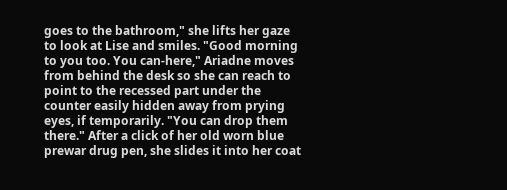goes to the bathroom," she lifts her gaze to look at Lise and smiles. "Good morning to you too. You can-here," Ariadne moves from behind the desk so she can reach to point to the recessed part under the counter easily hidden away from prying eyes, if temporarily. "You can drop them there." After a click of her old worn blue prewar drug pen, she slides it into her coat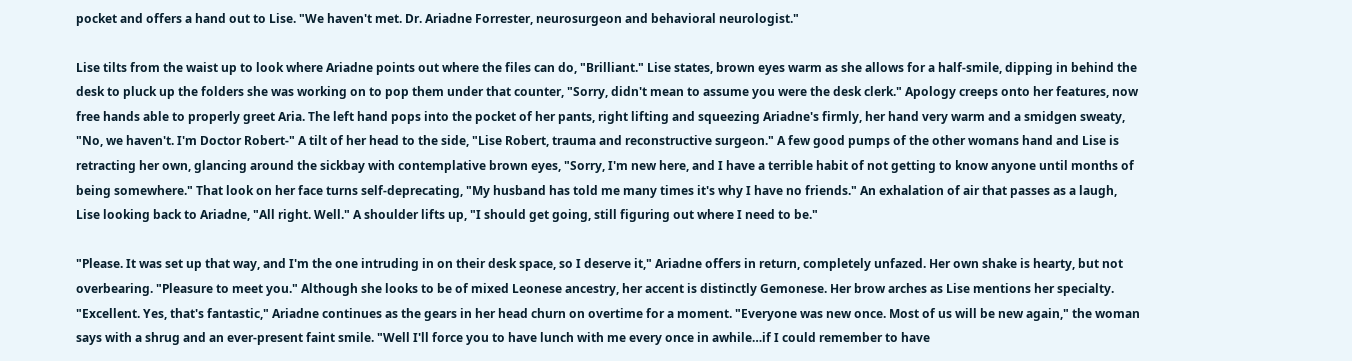pocket and offers a hand out to Lise. "We haven't met. Dr. Ariadne Forrester, neurosurgeon and behavioral neurologist."

Lise tilts from the waist up to look where Ariadne points out where the files can do, "Brilliant." Lise states, brown eyes warm as she allows for a half-smile, dipping in behind the desk to pluck up the folders she was working on to pop them under that counter, "Sorry, didn't mean to assume you were the desk clerk." Apology creeps onto her features, now free hands able to properly greet Aria. The left hand pops into the pocket of her pants, right lifting and squeezing Ariadne's firmly, her hand very warm and a smidgen sweaty, "No, we haven't. I'm Doctor Robert-" A tilt of her head to the side, "Lise Robert, trauma and reconstructive surgeon." A few good pumps of the other womans hand and Lise is retracting her own, glancing around the sickbay with contemplative brown eyes, "Sorry, I'm new here, and I have a terrible habit of not getting to know anyone until months of being somewhere." That look on her face turns self-deprecating, "My husband has told me many times it's why I have no friends." An exhalation of air that passes as a laugh, Lise looking back to Ariadne, "All right. Well." A shoulder lifts up, "I should get going, still figuring out where I need to be."

"Please. It was set up that way, and I'm the one intruding in on their desk space, so I deserve it," Ariadne offers in return, completely unfazed. Her own shake is hearty, but not overbearing. "Pleasure to meet you." Although she looks to be of mixed Leonese ancestry, her accent is distinctly Gemonese. Her brow arches as Lise mentions her specialty. "Excellent. Yes, that's fantastic," Ariadne continues as the gears in her head churn on overtime for a moment. "Everyone was new once. Most of us will be new again," the woman says with a shrug and an ever-present faint smile. "Well I'll force you to have lunch with me every once in awhile…if I could remember to have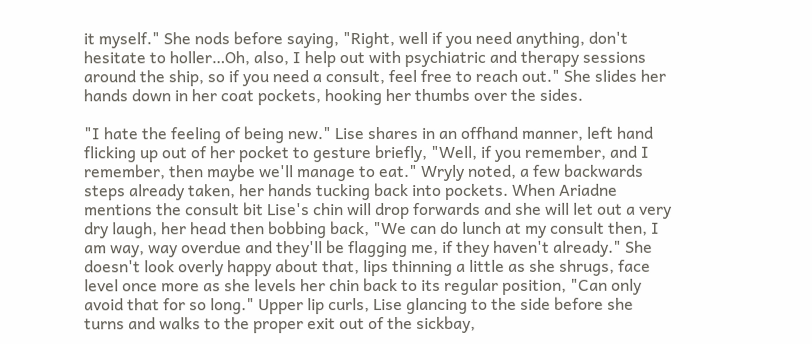it myself." She nods before saying, "Right, well if you need anything, don't hesitate to holler…Oh, also, I help out with psychiatric and therapy sessions around the ship, so if you need a consult, feel free to reach out." She slides her hands down in her coat pockets, hooking her thumbs over the sides.

"I hate the feeling of being new." Lise shares in an offhand manner, left hand flicking up out of her pocket to gesture briefly, "Well, if you remember, and I remember, then maybe we'll manage to eat." Wryly noted, a few backwards steps already taken, her hands tucking back into pockets. When Ariadne mentions the consult bit Lise's chin will drop forwards and she will let out a very dry laugh, her head then bobbing back, "We can do lunch at my consult then, I am way, way overdue and they'll be flagging me, if they haven't already." She doesn't look overly happy about that, lips thinning a little as she shrugs, face level once more as she levels her chin back to its regular position, "Can only avoid that for so long." Upper lip curls, Lise glancing to the side before she turns and walks to the proper exit out of the sickbay,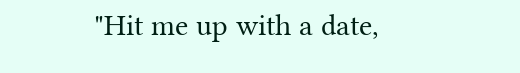"Hit me up with a date,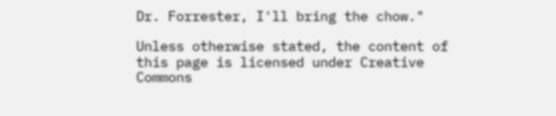Dr. Forrester, I'll bring the chow."

Unless otherwise stated, the content of this page is licensed under Creative Commons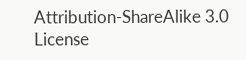Attribution-ShareAlike 3.0 License